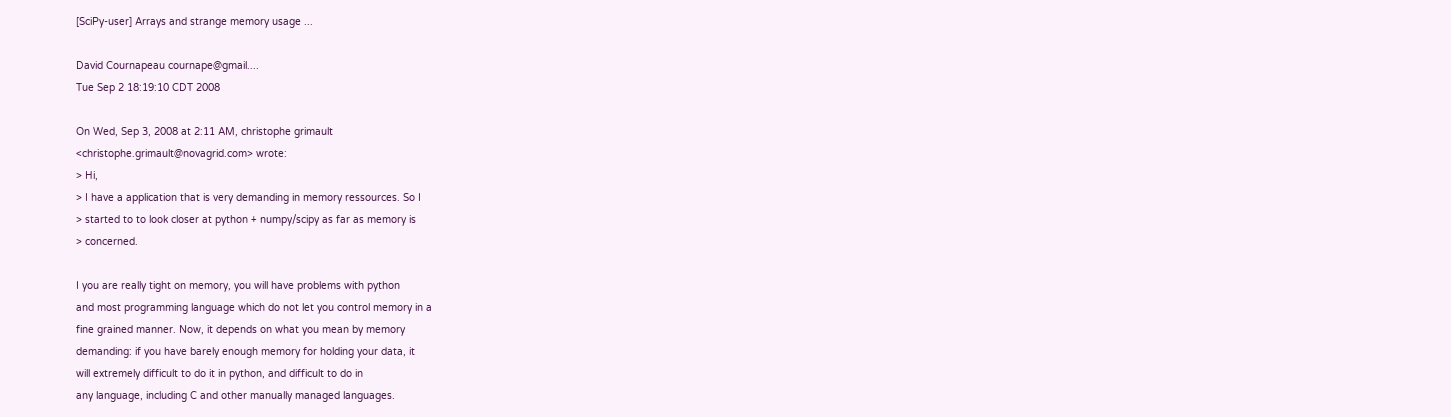[SciPy-user] Arrays and strange memory usage ...

David Cournapeau cournape@gmail....
Tue Sep 2 18:19:10 CDT 2008

On Wed, Sep 3, 2008 at 2:11 AM, christophe grimault
<christophe.grimault@novagrid.com> wrote:
> Hi,
> I have a application that is very demanding in memory ressources. So I
> started to to look closer at python + numpy/scipy as far as memory is
> concerned.

I you are really tight on memory, you will have problems with python
and most programming language which do not let you control memory in a
fine grained manner. Now, it depends on what you mean by memory
demanding: if you have barely enough memory for holding your data, it
will extremely difficult to do it in python, and difficult to do in
any language, including C and other manually managed languages.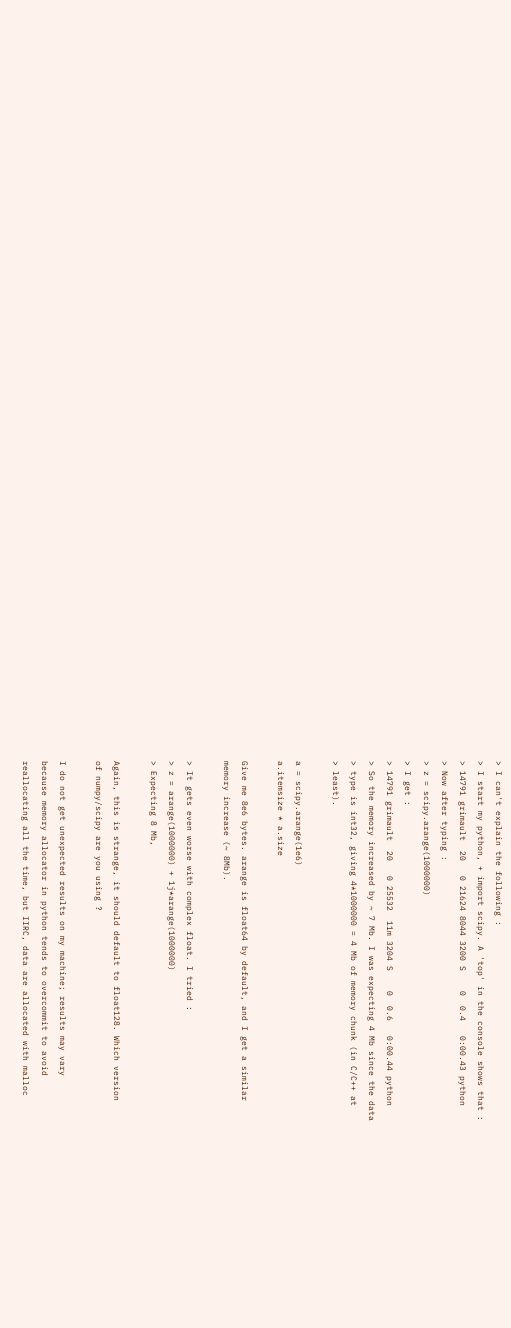> I can't explain the following :
> I start my python, + import scipy. A 'top' in the console shows that :
> 14791 grimault  20   0 21624 8044 3200 S    0  0.4   0:00.43 python
> Now after typing :
> z = scipy.arange(1000000)
> I get :
> 14791 grimault  20   0 25532  11m 3204 S    0  0.6   0:00.44 python
> So the memory increased by ~ 7 Mb. I was expecting 4 Mb since the data
> type is int32, giving 4*1000000 = 4 Mb of memory chunk (in C/C++ at
> least).

a = scipy.arange(1e6)
a.itemsize * a.size

Give me 8e6 bytes. arange is float64 by default, and I get a similar
memory increase (~ 8Mb).

> It gets even worse with complex float. I tried :
> z = arange(1000000) + 1j*arange(1000000)
> Expecting 8 Mb,

Again, this is strange, it should default to float128. Which version
of numpy/scipy are you using ?

I do not get unexpected results on my machine; results may vary
because memory allocator in python tends to overcommit to avoid
reallocating all the time, but IIRC, data are allocated with malloc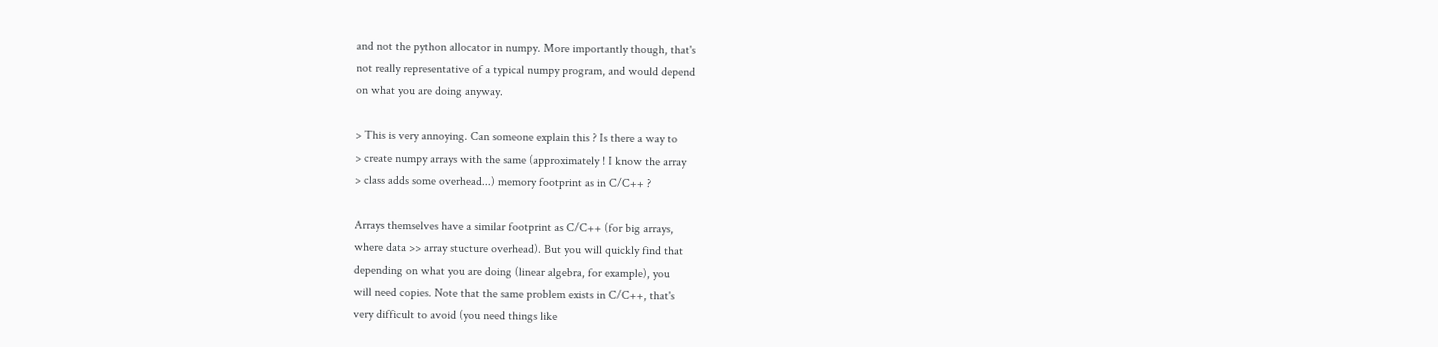and not the python allocator in numpy. More importantly though, that's
not really representative of a typical numpy program, and would depend
on what you are doing anyway.

> This is very annoying. Can someone explain this ? Is there a way to
> create numpy arrays with the same (approximately ! I know the array
> class adds some overhead...) memory footprint as in C/C++ ?

Arrays themselves have a similar footprint as C/C++ (for big arrays,
where data >> array stucture overhead). But you will quickly find that
depending on what you are doing (linear algebra, for example), you
will need copies. Note that the same problem exists in C/C++, that's
very difficult to avoid (you need things like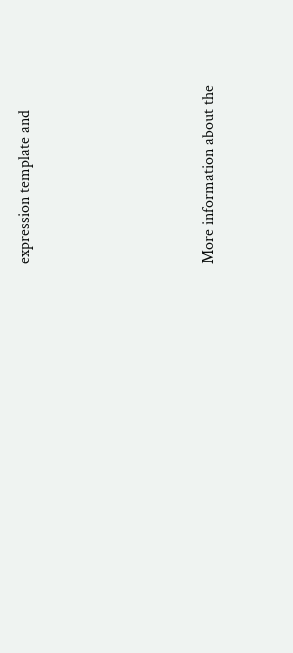expression template and





More information about the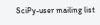SciPy-user mailing list